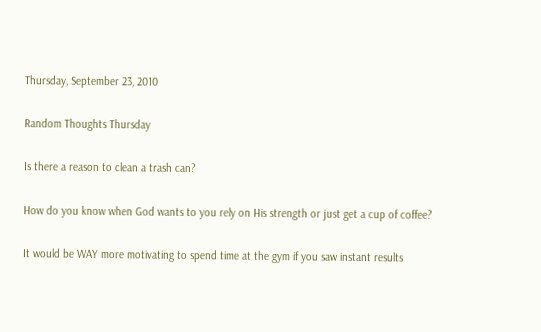Thursday, September 23, 2010

Random Thoughts Thursday

Is there a reason to clean a trash can?

How do you know when God wants to you rely on His strength or just get a cup of coffee?

It would be WAY more motivating to spend time at the gym if you saw instant results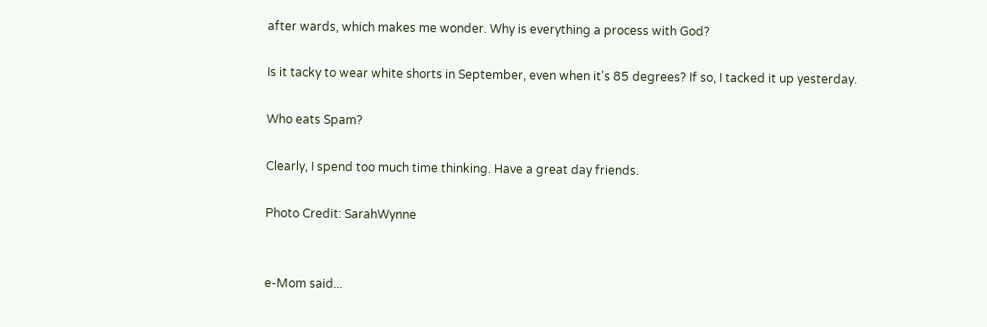after wards, which makes me wonder. Why is everything a process with God?

Is it tacky to wear white shorts in September, even when it's 85 degrees? If so, I tacked it up yesterday.

Who eats Spam?

Clearly, I spend too much time thinking. Have a great day friends.

Photo Credit: SarahWynne


e-Mom said...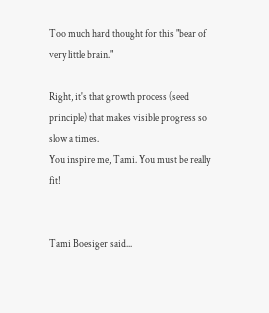Too much hard thought for this "bear of very little brain."

Right, it's that growth process (seed principle) that makes visible progress so slow a times.
You inspire me, Tami. You must be really fit!


Tami Boesiger said...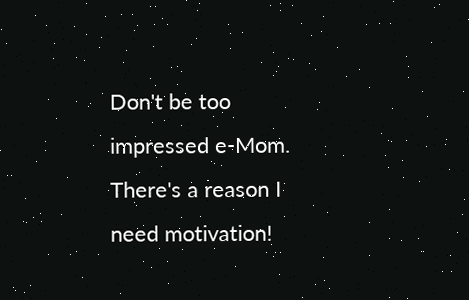Don't be too impressed e-Mom. There's a reason I need motivation!